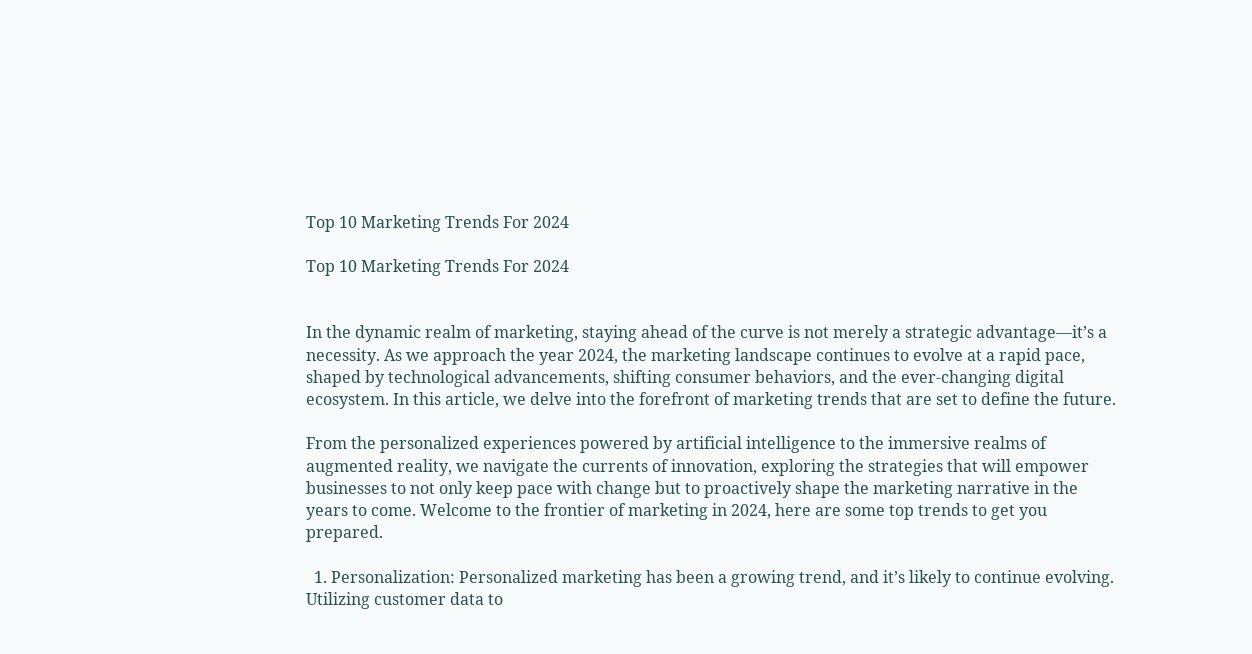Top 10 Marketing Trends For 2024

Top 10 Marketing Trends For 2024


In the dynamic realm of marketing, staying ahead of the curve is not merely a strategic advantage—it’s a necessity. As we approach the year 2024, the marketing landscape continues to evolve at a rapid pace, shaped by technological advancements, shifting consumer behaviors, and the ever-changing digital ecosystem. In this article, we delve into the forefront of marketing trends that are set to define the future.

From the personalized experiences powered by artificial intelligence to the immersive realms of augmented reality, we navigate the currents of innovation, exploring the strategies that will empower businesses to not only keep pace with change but to proactively shape the marketing narrative in the years to come. Welcome to the frontier of marketing in 2024, here are some top trends to get you prepared.

  1. Personalization: Personalized marketing has been a growing trend, and it’s likely to continue evolving. Utilizing customer data to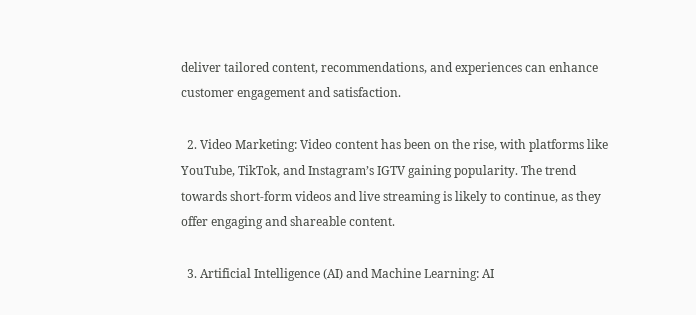deliver tailored content, recommendations, and experiences can enhance customer engagement and satisfaction.

  2. Video Marketing: Video content has been on the rise, with platforms like YouTube, TikTok, and Instagram’s IGTV gaining popularity. The trend towards short-form videos and live streaming is likely to continue, as they offer engaging and shareable content.

  3. Artificial Intelligence (AI) and Machine Learning: AI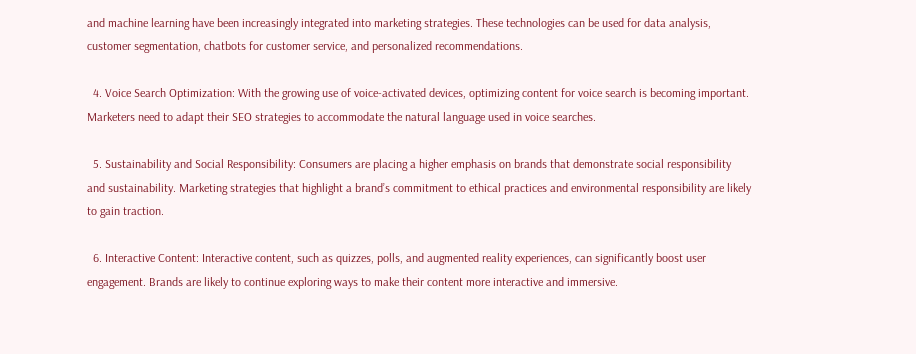and machine learning have been increasingly integrated into marketing strategies. These technologies can be used for data analysis, customer segmentation, chatbots for customer service, and personalized recommendations.

  4. Voice Search Optimization: With the growing use of voice-activated devices, optimizing content for voice search is becoming important. Marketers need to adapt their SEO strategies to accommodate the natural language used in voice searches.

  5. Sustainability and Social Responsibility: Consumers are placing a higher emphasis on brands that demonstrate social responsibility and sustainability. Marketing strategies that highlight a brand’s commitment to ethical practices and environmental responsibility are likely to gain traction.

  6. Interactive Content: Interactive content, such as quizzes, polls, and augmented reality experiences, can significantly boost user engagement. Brands are likely to continue exploring ways to make their content more interactive and immersive.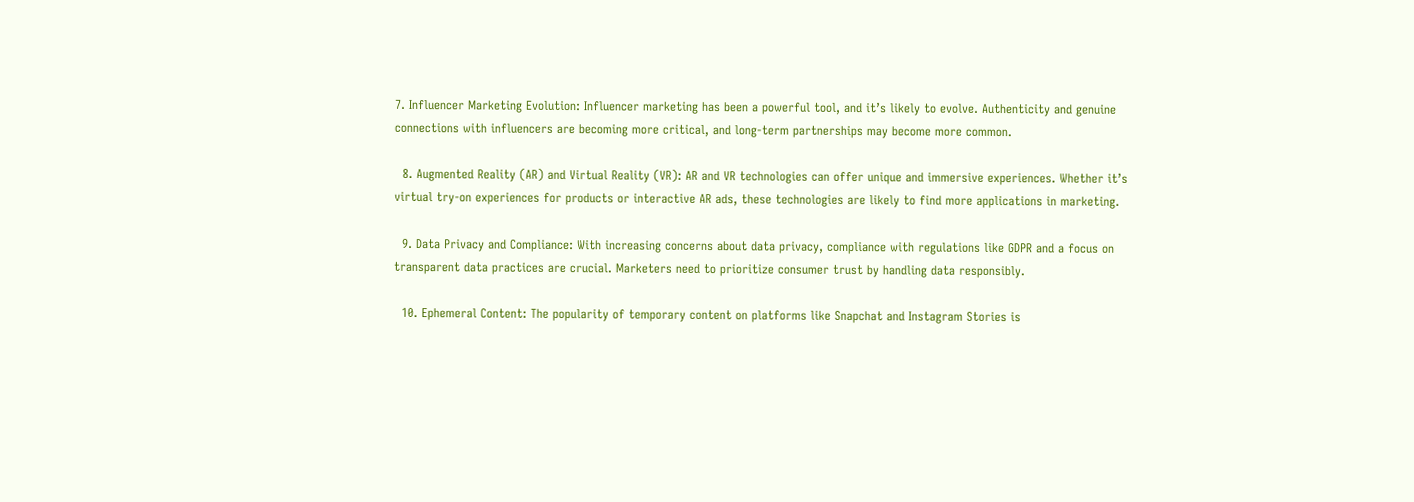7. Influencer Marketing Evolution: Influencer marketing has been a powerful tool, and it’s likely to evolve. Authenticity and genuine connections with influencers are becoming more critical, and long-term partnerships may become more common.

  8. Augmented Reality (AR) and Virtual Reality (VR): AR and VR technologies can offer unique and immersive experiences. Whether it’s virtual try-on experiences for products or interactive AR ads, these technologies are likely to find more applications in marketing.

  9. Data Privacy and Compliance: With increasing concerns about data privacy, compliance with regulations like GDPR and a focus on transparent data practices are crucial. Marketers need to prioritize consumer trust by handling data responsibly.

  10. Ephemeral Content: The popularity of temporary content on platforms like Snapchat and Instagram Stories is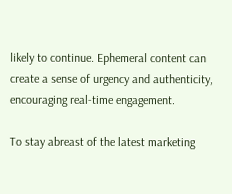likely to continue. Ephemeral content can create a sense of urgency and authenticity, encouraging real-time engagement.

To stay abreast of the latest marketing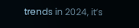trends in 2024, it’s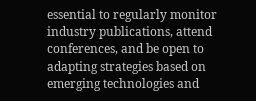essential to regularly monitor industry publications, attend conferences, and be open to adapting strategies based on emerging technologies and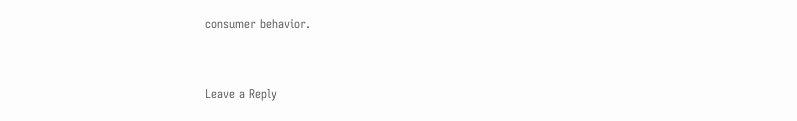consumer behavior.


Leave a Reply